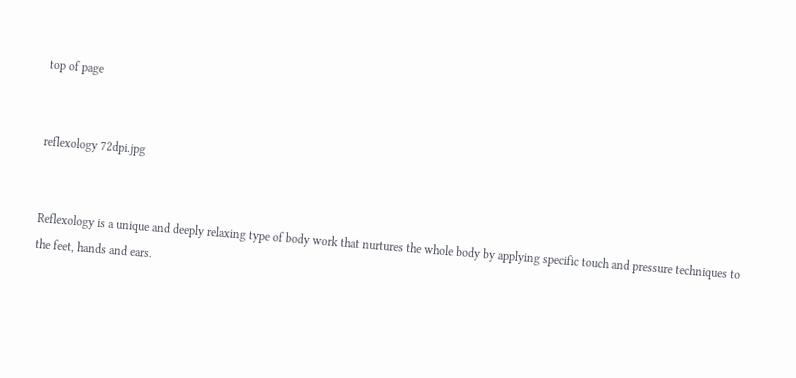top of page


reflexology 72dpi.jpg


Reflexology is a unique and deeply relaxing type of body work that nurtures the whole body by applying specific touch and pressure techniques to the feet, hands and ears.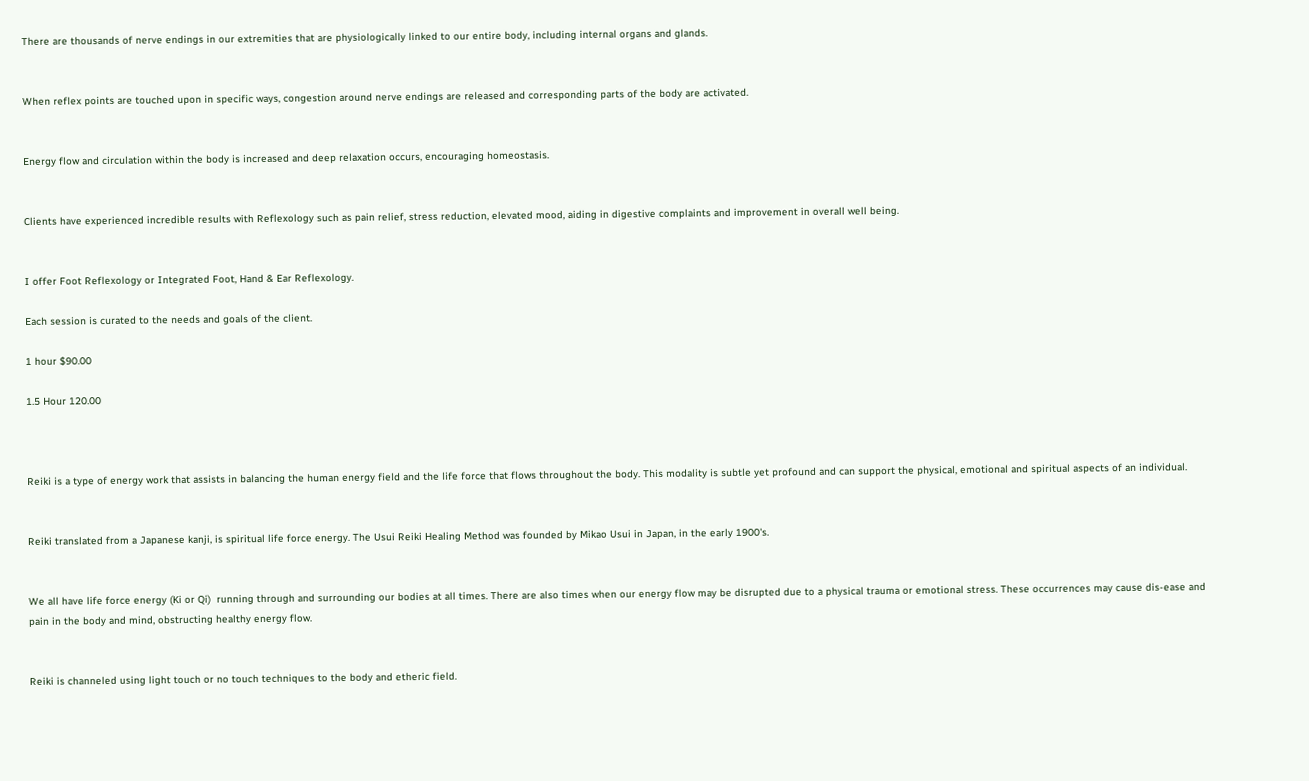There are thousands of nerve endings in our extremities that are physiologically linked to our entire body, including internal organs and glands.


When reflex points are touched upon in specific ways, congestion around nerve endings are released and corresponding parts of the body are activated.


Energy flow and circulation within the body is increased and deep relaxation occurs, encouraging homeostasis.


Clients have experienced incredible results with Reflexology such as pain relief, stress reduction, elevated mood, aiding in digestive complaints and improvement in overall well being.


I offer Foot Reflexology or Integrated Foot, Hand & Ear Reflexology.

Each session is curated to the needs and goals of the client.

1 hour $90.00

1.5 Hour 120.00



Reiki is a type of energy work that assists in balancing the human energy field and the life force that flows throughout the body. This modality is subtle yet profound and can support the physical, emotional and spiritual aspects of an individual.


Reiki translated from a Japanese kanji, is spiritual life force energy. The Usui Reiki Healing Method was founded by Mikao Usui in Japan, in the early 1900's.


We all have life force energy (Ki or Qi)  running through and surrounding our bodies at all times. There are also times when our energy flow may be disrupted due to a physical trauma or emotional stress. These occurrences may cause dis-ease and pain in the body and mind, obstructing healthy energy flow.


Reiki is channeled using light touch or no touch techniques to the body and etheric field.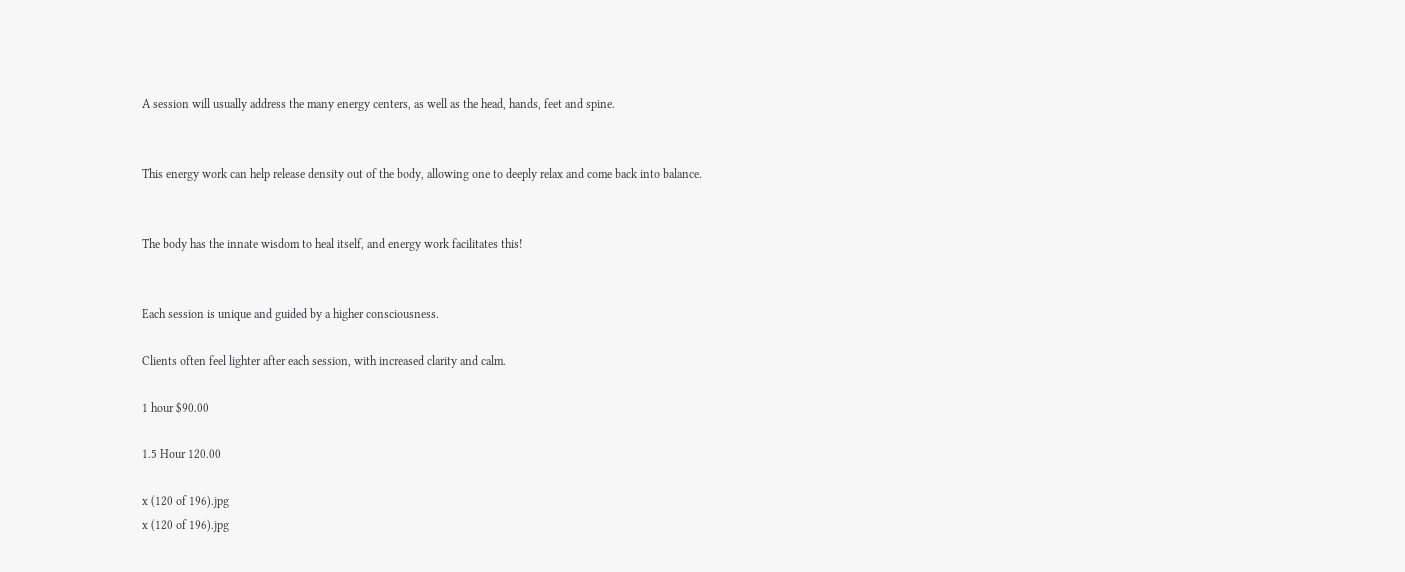A session will usually address the many energy centers, as well as the head, hands, feet and spine.


This energy work can help release density out of the body, allowing one to deeply relax and come back into balance.


The body has the innate wisdom to heal itself, and energy work facilitates this!


Each session is unique and guided by a higher consciousness.

Clients often feel lighter after each session, with increased clarity and calm.

1 hour $90.00

1.5 Hour 120.00

x (120 of 196).jpg
x (120 of 196).jpg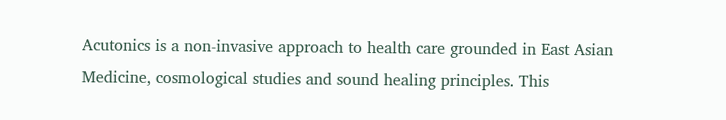Acutonics is a non-invasive approach to health care grounded in East Asian Medicine, cosmological studies and sound healing principles. This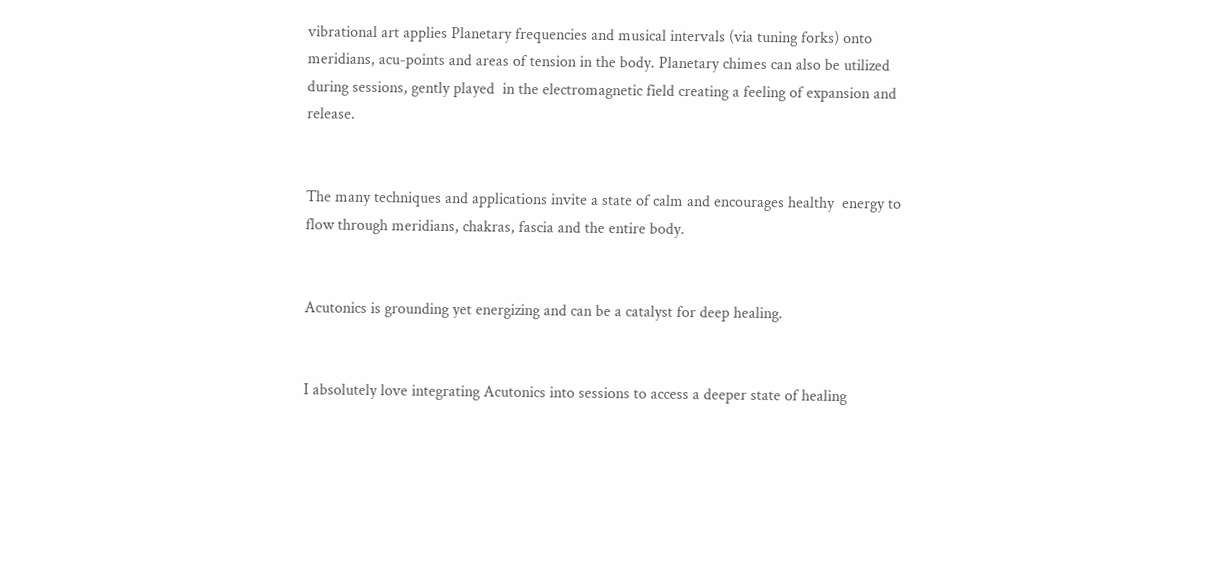vibrational art applies Planetary frequencies and musical intervals (via tuning forks) onto meridians, acu-points and areas of tension in the body. Planetary chimes can also be utilized during sessions, gently played  in the electromagnetic field creating a feeling of expansion and release.


The many techniques and applications invite a state of calm and encourages healthy  energy to flow through meridians, chakras, fascia and the entire body.


Acutonics is grounding yet energizing and can be a catalyst for deep healing.


I absolutely love integrating Acutonics into sessions to access a deeper state of healing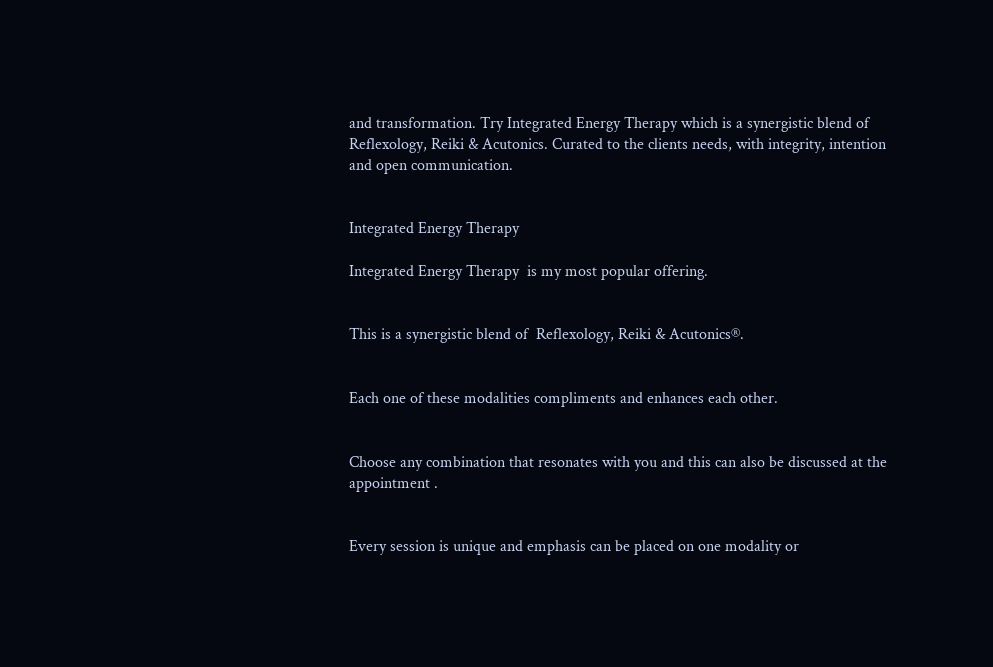and transformation. Try Integrated Energy Therapy which is a synergistic blend of Reflexology, Reiki & Acutonics. Curated to the clients needs, with integrity, intention and open communication.


Integrated Energy Therapy

Integrated Energy Therapy  is my most popular offering.


This is a synergistic blend of  Reflexology, Reiki & Acutonics®.


Each one of these modalities compliments and enhances each other.


Choose any combination that resonates with you and this can also be discussed at the appointment .


Every session is unique and emphasis can be placed on one modality or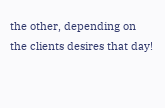the other, depending on the clients desires that day!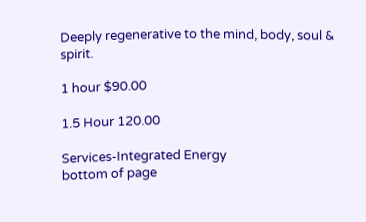Deeply regenerative to the mind, body, soul & spirit.

1 hour $90.00

1.5 Hour 120.00

Services-Integrated Energy
bottom of page